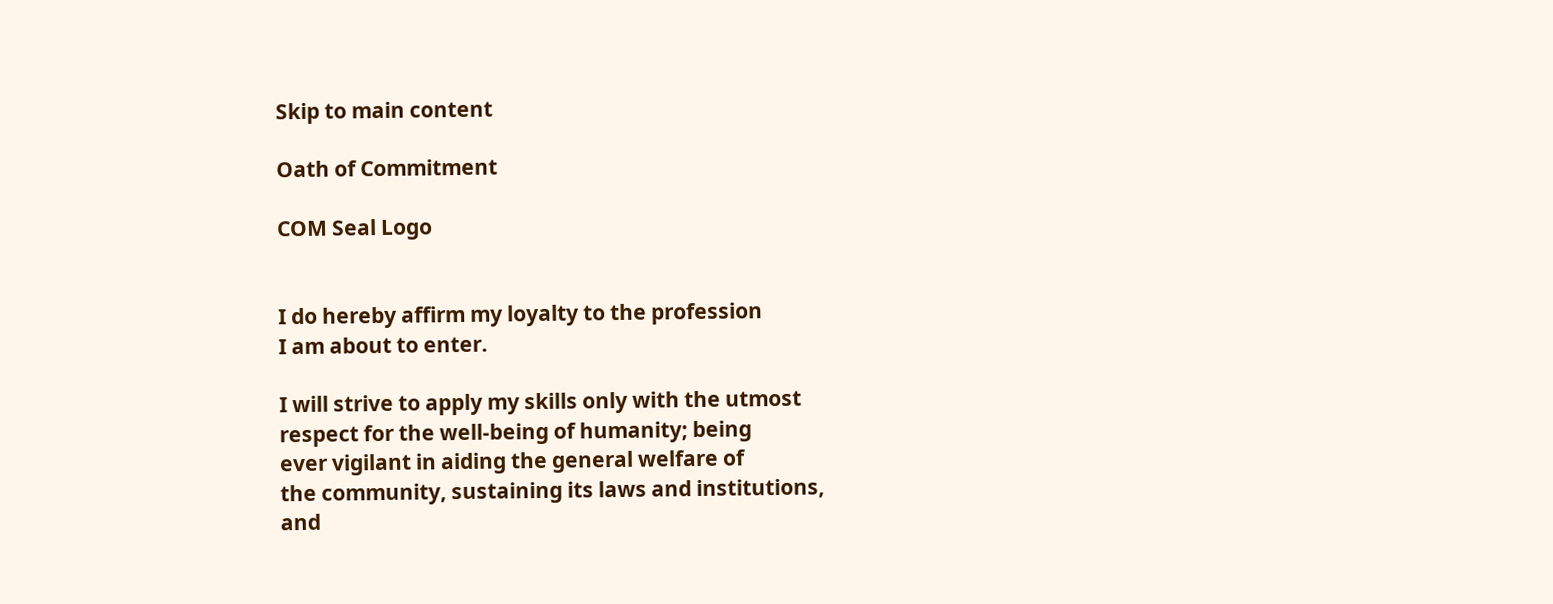Skip to main content

Oath of Commitment

COM Seal Logo


I do hereby affirm my loyalty to the profession
I am about to enter.

I will strive to apply my skills only with the utmost
respect for the well-being of humanity; being
ever vigilant in aiding the general welfare of
the community, sustaining its laws and institutions,
and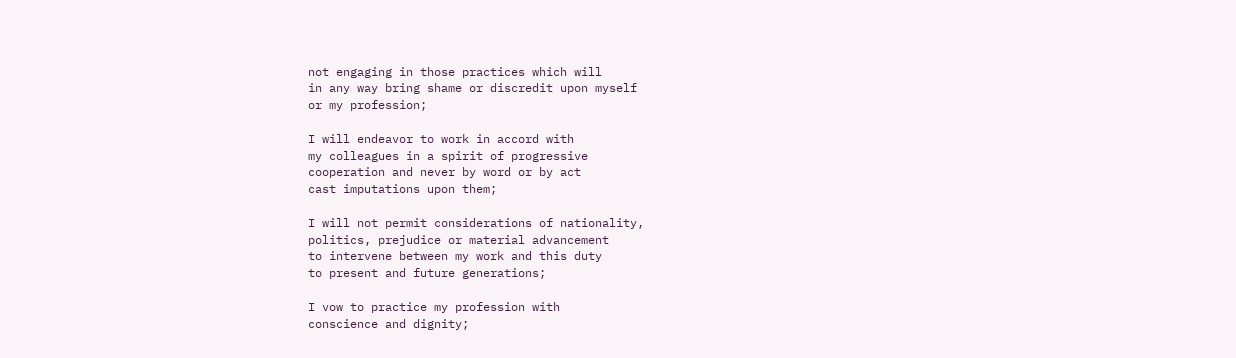not engaging in those practices which will
in any way bring shame or discredit upon myself
or my profession;

I will endeavor to work in accord with
my colleagues in a spirit of progressive
cooperation and never by word or by act
cast imputations upon them;

I will not permit considerations of nationality,
politics, prejudice or material advancement
to intervene between my work and this duty
to present and future generations;

I vow to practice my profession with
conscience and dignity;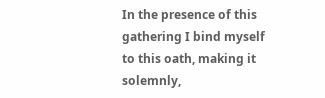In the presence of this gathering I bind myself
to this oath, making it solemnly,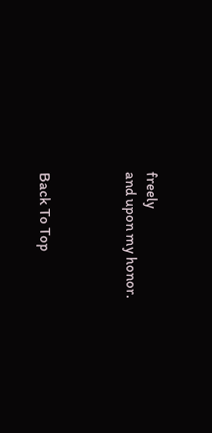freely
and upon my honor.



Back To Top